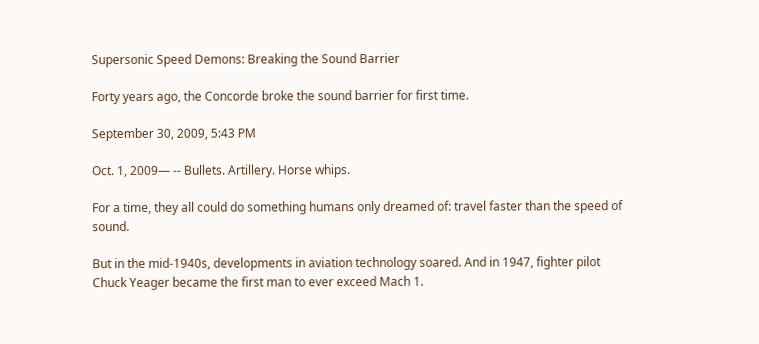Supersonic Speed Demons: Breaking the Sound Barrier

Forty years ago, the Concorde broke the sound barrier for first time.

September 30, 2009, 5:43 PM

Oct. 1, 2009— -- Bullets. Artillery. Horse whips.

For a time, they all could do something humans only dreamed of: travel faster than the speed of sound.

But in the mid-1940s, developments in aviation technology soared. And in 1947, fighter pilot Chuck Yeager became the first man to ever exceed Mach 1.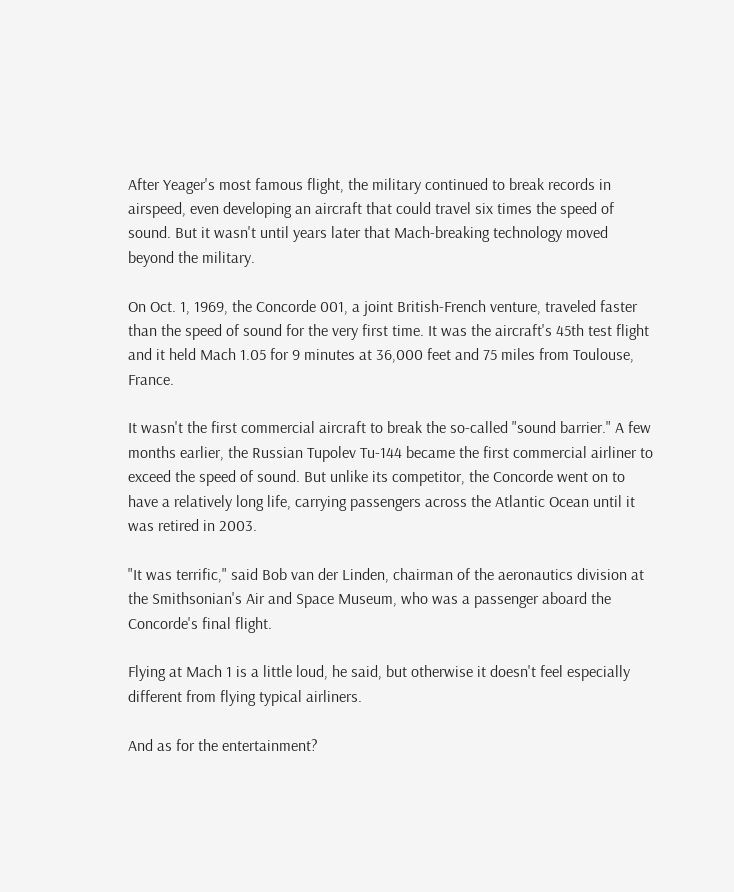After Yeager's most famous flight, the military continued to break records in airspeed, even developing an aircraft that could travel six times the speed of sound. But it wasn't until years later that Mach-breaking technology moved beyond the military.

On Oct. 1, 1969, the Concorde 001, a joint British-French venture, traveled faster than the speed of sound for the very first time. It was the aircraft's 45th test flight and it held Mach 1.05 for 9 minutes at 36,000 feet and 75 miles from Toulouse, France.

It wasn't the first commercial aircraft to break the so-called "sound barrier." A few months earlier, the Russian Tupolev Tu-144 became the first commercial airliner to exceed the speed of sound. But unlike its competitor, the Concorde went on to have a relatively long life, carrying passengers across the Atlantic Ocean until it was retired in 2003.

"It was terrific," said Bob van der Linden, chairman of the aeronautics division at the Smithsonian's Air and Space Museum, who was a passenger aboard the Concorde's final flight.

Flying at Mach 1 is a little loud, he said, but otherwise it doesn't feel especially different from flying typical airliners.

And as for the entertainment?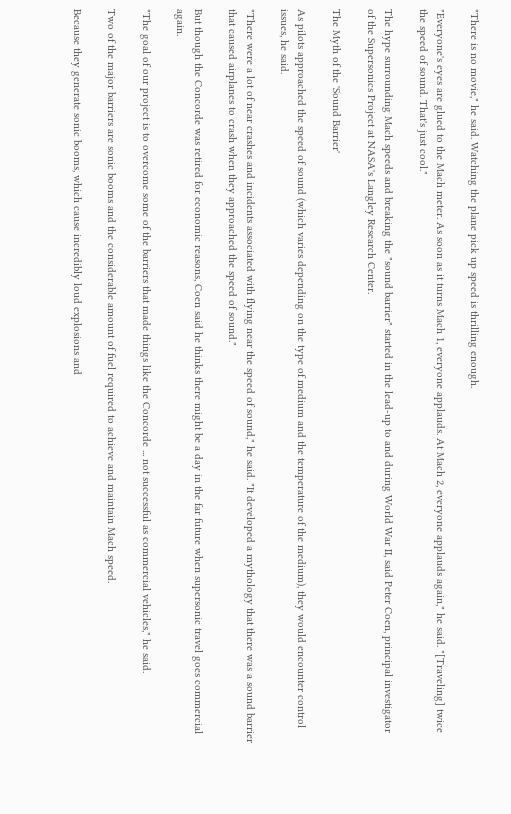"There is no movie," he said. Watching the plane pick up speed is thrilling enough.

"Everyone's eyes are glued to the Mach meter. As soon as it turns Mach 1, everyone applauds. At Mach 2, everyone applauds again," he said. "[Traveling] twice the speed of sound. That's just cool."

The hype surrounding Mach speeds and breaking the "sound barrier" started in the lead-up to and during World War II, said Peter Coen, principal investigator of the Supersonics Project at NASA's Langley Research Center.

The Myth of the 'Sound Barrier'

As pilots approached the speed of sound (which varies depending on the type of medium and the temperature of the medium), they would encounter control issues, he said.

"There were a lot of near crashes and incidents associated with flying near the speed of sound," he said. "It developed a mythology that there was a sound barrier that caused airplanes to crash when they approached the speed of sound."

But though the Concorde was retired for economic reasons, Coen said he thinks there might be a day in the far future when supersonic travel goes commercial again.

"The goal of our project is to overcome some of the barriers that made things like the Concorde ... not successful as commercial vehicles," he said.

Two of the major barriers are sonic booms and the considerable amount of fuel required to achieve and maintain Mach speed.

Because they generate sonic booms, which cause incredibly loud explosions and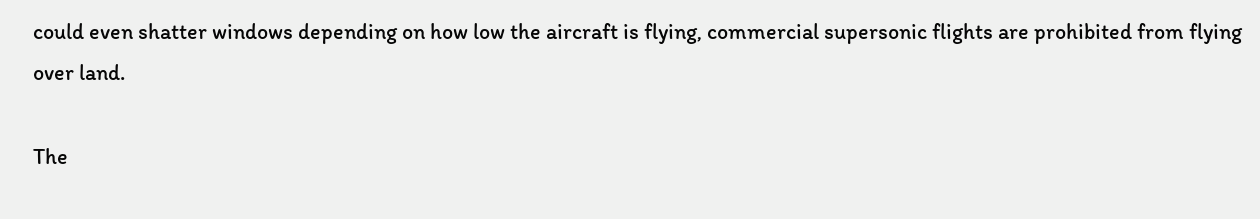could even shatter windows depending on how low the aircraft is flying, commercial supersonic flights are prohibited from flying over land.

The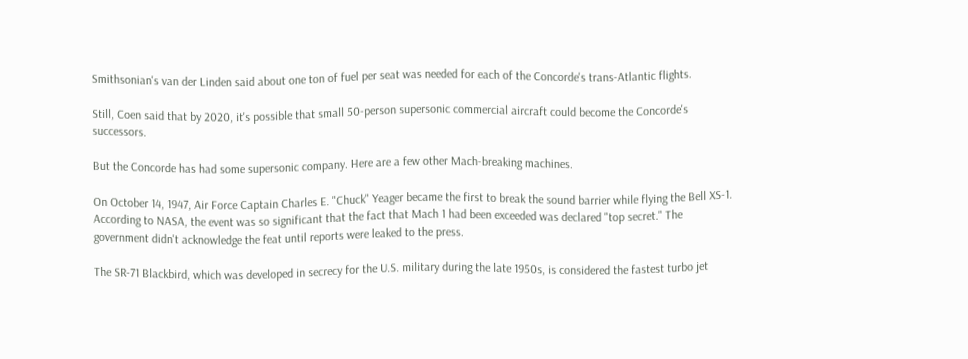Smithsonian's van der Linden said about one ton of fuel per seat was needed for each of the Concorde's trans-Atlantic flights.

Still, Coen said that by 2020, it's possible that small 50-person supersonic commercial aircraft could become the Concorde's successors.

But the Concorde has had some supersonic company. Here are a few other Mach-breaking machines.

On October 14, 1947, Air Force Captain Charles E. "Chuck" Yeager became the first to break the sound barrier while flying the Bell XS-1. According to NASA, the event was so significant that the fact that Mach 1 had been exceeded was declared "top secret." The government didn't acknowledge the feat until reports were leaked to the press.

The SR-71 Blackbird, which was developed in secrecy for the U.S. military during the late 1950s, is considered the fastest turbo jet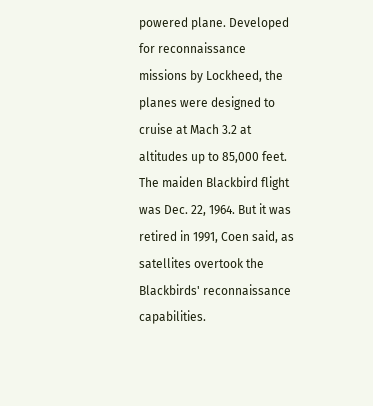powered plane. Developed for reconnaissance missions by Lockheed, the planes were designed to cruise at Mach 3.2 at altitudes up to 85,000 feet. The maiden Blackbird flight was Dec. 22, 1964. But it was retired in 1991, Coen said, as satellites overtook the Blackbirds' reconnaissance capabilities.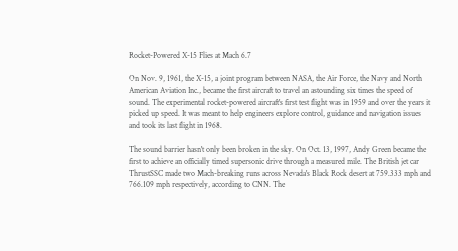Rocket-Powered X-15 Flies at Mach 6.7

On Nov. 9, 1961, the X-15, a joint program between NASA, the Air Force, the Navy and North American Aviation Inc., became the first aircraft to travel an astounding six times the speed of sound. The experimental rocket-powered aircraft's first test flight was in 1959 and over the years it picked up speed. It was meant to help engineers explore control, guidance and navigation issues and took its last flight in 1968.

The sound barrier hasn't only been broken in the sky. On Oct. 13, 1997, Andy Green became the first to achieve an officially timed supersonic drive through a measured mile. The British jet car ThrustSSC made two Mach-breaking runs across Nevada's Black Rock desert at 759.333 mph and 766.109 mph respectively, according to CNN. The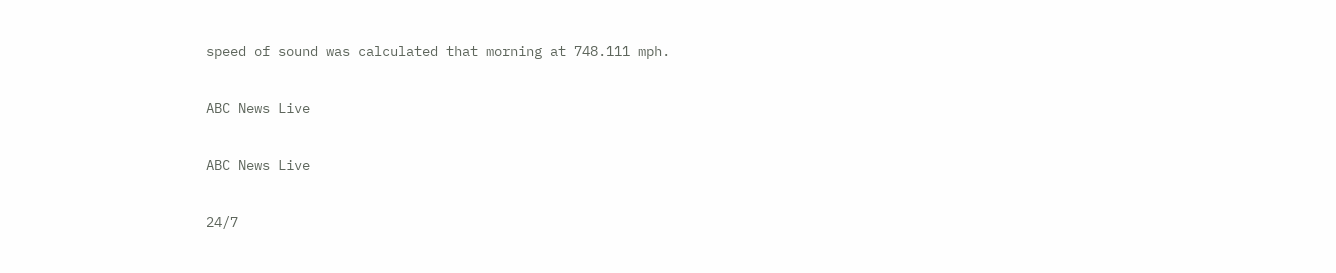speed of sound was calculated that morning at 748.111 mph.

ABC News Live

ABC News Live

24/7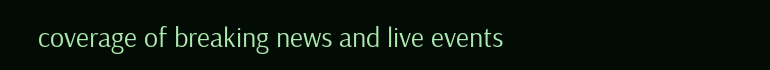coverage of breaking news and live events